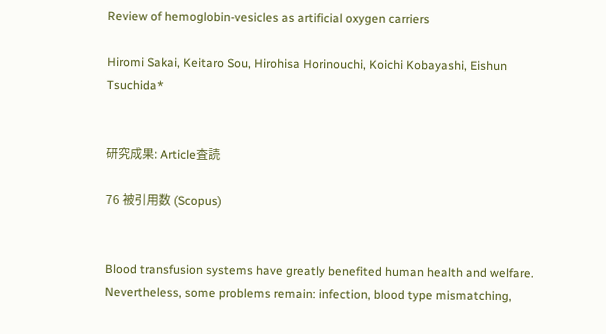Review of hemoglobin-vesicles as artificial oxygen carriers

Hiromi Sakai, Keitaro Sou, Hirohisa Horinouchi, Koichi Kobayashi, Eishun Tsuchida*


研究成果: Article査読

76 被引用数 (Scopus)


Blood transfusion systems have greatly benefited human health and welfare. Nevertheless, some problems remain: infection, blood type mismatching,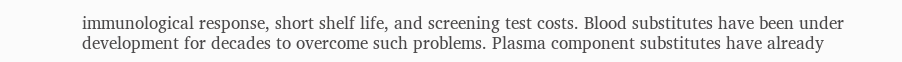immunological response, short shelf life, and screening test costs. Blood substitutes have been under development for decades to overcome such problems. Plasma component substitutes have already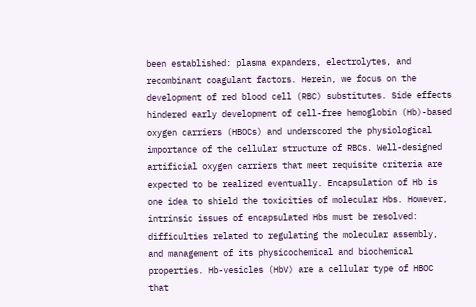been established: plasma expanders, electrolytes, and recombinant coagulant factors. Herein, we focus on the development of red blood cell (RBC) substitutes. Side effects hindered early development of cell-free hemoglobin (Hb)-based oxygen carriers (HBOCs) and underscored the physiological importance of the cellular structure of RBCs. Well-designed artificial oxygen carriers that meet requisite criteria are expected to be realized eventually. Encapsulation of Hb is one idea to shield the toxicities of molecular Hbs. However, intrinsic issues of encapsulated Hbs must be resolved: difficulties related to regulating the molecular assembly, and management of its physicochemical and biochemical properties. Hb-vesicles (HbV) are a cellular type of HBOC that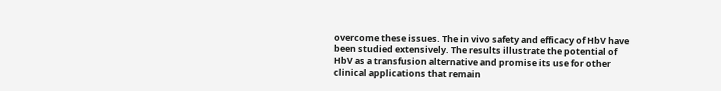overcome these issues. The in vivo safety and efficacy of HbV have been studied extensively. The results illustrate the potential of HbV as a transfusion alternative and promise its use for other clinical applications that remain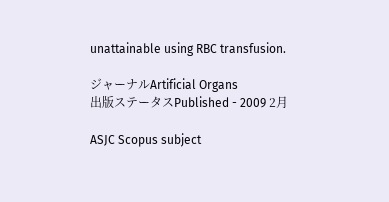unattainable using RBC transfusion.

ジャーナルArtificial Organs
出版ステータスPublished - 2009 2月

ASJC Scopus subject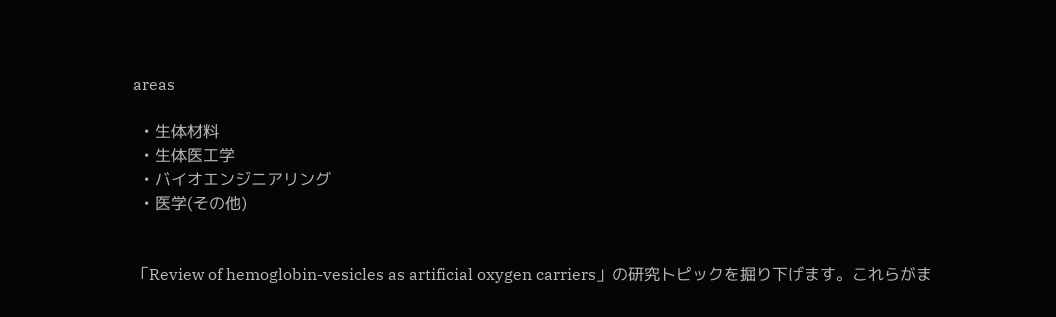areas

  • 生体材料
  • 生体医工学
  • バイオエンジニアリング
  • 医学(その他)


「Review of hemoglobin-vesicles as artificial oxygen carriers」の研究トピックを掘り下げます。これらがま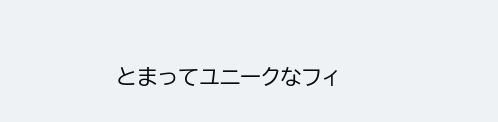とまってユニークなフィ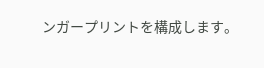ンガープリントを構成します。